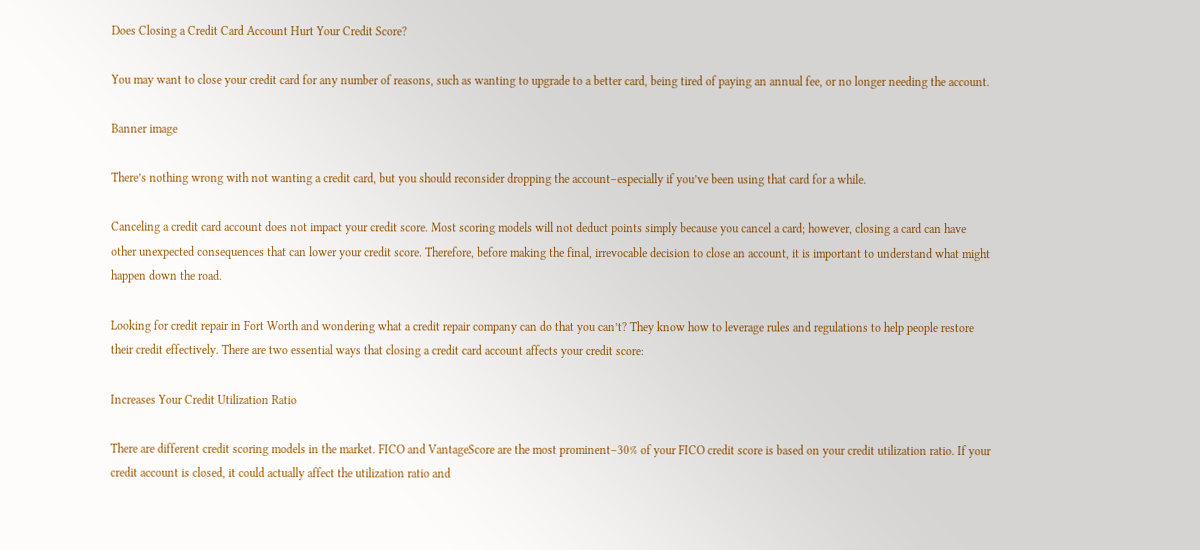Does Closing a Credit Card Account Hurt Your Credit Score?

You may want to close your credit card for any number of reasons, such as wanting to upgrade to a better card, being tired of paying an annual fee, or no longer needing the account.

Banner image

There’s nothing wrong with not wanting a credit card, but you should reconsider dropping the account–especially if you’ve been using that card for a while.

Canceling a credit card account does not impact your credit score. Most scoring models will not deduct points simply because you cancel a card; however, closing a card can have other unexpected consequences that can lower your credit score. Therefore, before making the final, irrevocable decision to close an account, it is important to understand what might happen down the road.

Looking for credit repair in Fort Worth and wondering what a credit repair company can do that you can’t? They know how to leverage rules and regulations to help people restore their credit effectively. There are two essential ways that closing a credit card account affects your credit score:

Increases Your Credit Utilization Ratio

There are different credit scoring models in the market. FICO and VantageScore are the most prominent–30% of your FICO credit score is based on your credit utilization ratio. If your credit account is closed, it could actually affect the utilization ratio and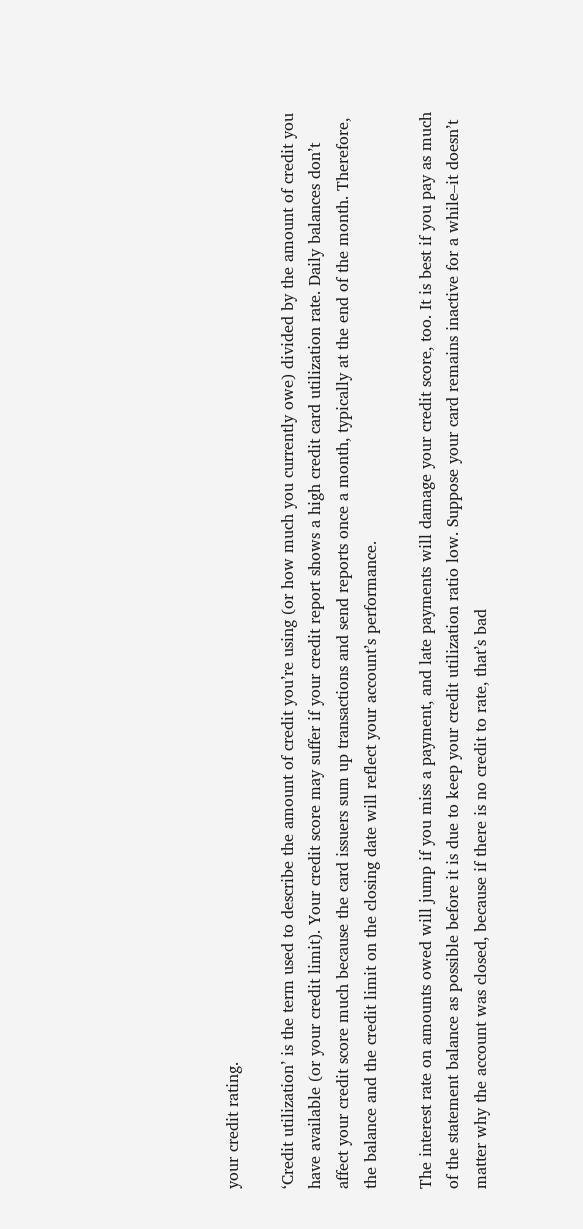your credit rating.

‘Credit utilization’ is the term used to describe the amount of credit you’re using (or how much you currently owe) divided by the amount of credit you have available (or your credit limit). Your credit score may suffer if your credit report shows a high credit card utilization rate. Daily balances don’t affect your credit score much because the card issuers sum up transactions and send reports once a month, typically at the end of the month. Therefore, the balance and the credit limit on the closing date will reflect your account’s performance.

The interest rate on amounts owed will jump if you miss a payment, and late payments will damage your credit score, too. It is best if you pay as much of the statement balance as possible before it is due to keep your credit utilization ratio low. Suppose your card remains inactive for a while–it doesn’t matter why the account was closed, because if there is no credit to rate, that’s bad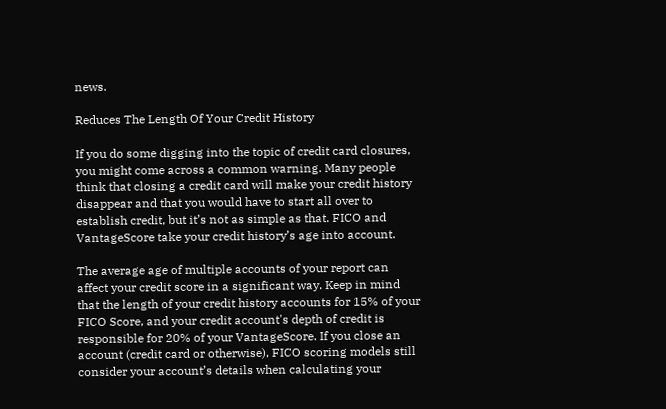news.

Reduces The Length Of Your Credit History

If you do some digging into the topic of credit card closures, you might come across a common warning. Many people think that closing a credit card will make your credit history disappear and that you would have to start all over to establish credit, but it’s not as simple as that. FICO and VantageScore take your credit history’s age into account.

The average age of multiple accounts of your report can affect your credit score in a significant way. Keep in mind that the length of your credit history accounts for 15% of your FICO Score, and your credit account's depth of credit is responsible for 20% of your VantageScore. If you close an account (credit card or otherwise), FICO scoring models still consider your account’s details when calculating your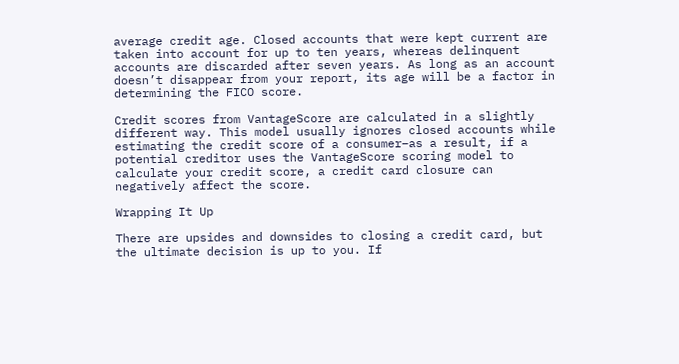average credit age. Closed accounts that were kept current are taken into account for up to ten years, whereas delinquent accounts are discarded after seven years. As long as an account doesn’t disappear from your report, its age will be a factor in determining the FICO score.

Credit scores from VantageScore are calculated in a slightly different way. This model usually ignores closed accounts while estimating the credit score of a consumer–as a result, if a potential creditor uses the VantageScore scoring model to calculate your credit score, a credit card closure can negatively affect the score.

Wrapping It Up

There are upsides and downsides to closing a credit card, but the ultimate decision is up to you. If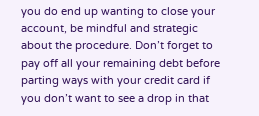you do end up wanting to close your account, be mindful and strategic about the procedure. Don’t forget to pay off all your remaining debt before parting ways with your credit card if you don’t want to see a drop in that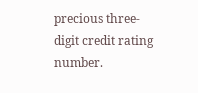precious three-digit credit rating number.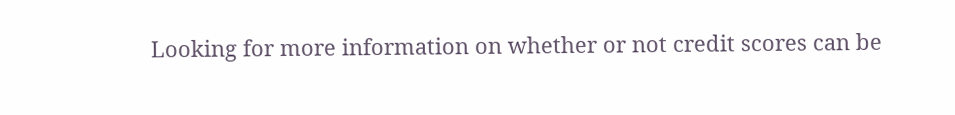Looking for more information on whether or not credit scores can be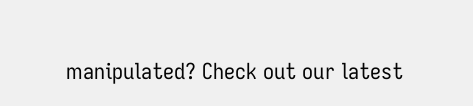manipulated? Check out our latest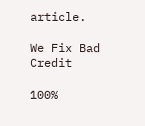article.

We Fix Bad Credit

100%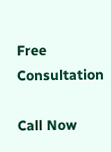Free Consultation

Call Now